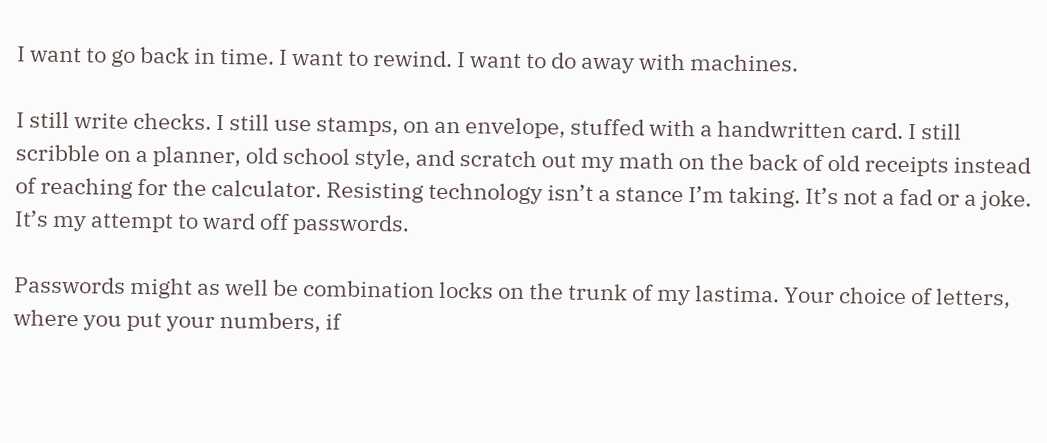I want to go back in time. I want to rewind. I want to do away with machines.

I still write checks. I still use stamps, on an envelope, stuffed with a handwritten card. I still scribble on a planner, old school style, and scratch out my math on the back of old receipts instead of reaching for the calculator. Resisting technology isn’t a stance I’m taking. It’s not a fad or a joke. It’s my attempt to ward off passwords.

Passwords might as well be combination locks on the trunk of my lastima. Your choice of letters, where you put your numbers, if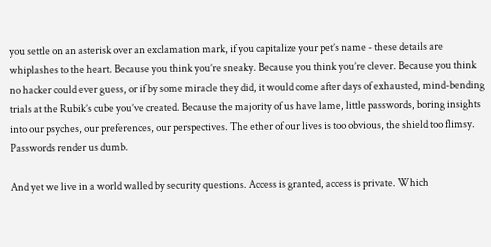you settle on an asterisk over an exclamation mark, if you capitalize your pet’s name - these details are whiplashes to the heart. Because you think you’re sneaky. Because you think you’re clever. Because you think no hacker could ever guess, or if by some miracle they did, it would come after days of exhausted, mind-bending trials at the Rubik’s cube you’ve created. Because the majority of us have lame, little passwords, boring insights into our psyches, our preferences, our perspectives. The ether of our lives is too obvious, the shield too flimsy. Passwords render us dumb.

And yet we live in a world walled by security questions. Access is granted, access is private. Which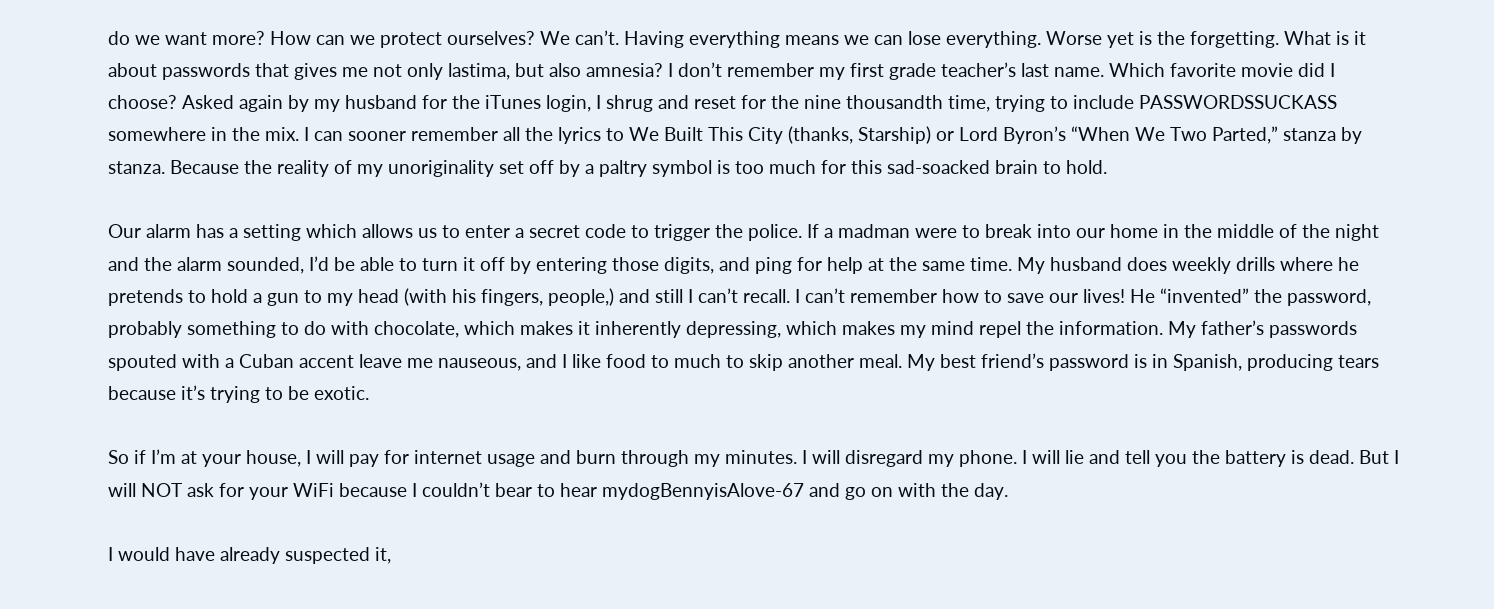do we want more? How can we protect ourselves? We can’t. Having everything means we can lose everything. Worse yet is the forgetting. What is it about passwords that gives me not only lastima, but also amnesia? I don’t remember my first grade teacher’s last name. Which favorite movie did I choose? Asked again by my husband for the iTunes login, I shrug and reset for the nine thousandth time, trying to include PASSWORDSSUCKASS somewhere in the mix. I can sooner remember all the lyrics to We Built This City (thanks, Starship) or Lord Byron’s “When We Two Parted,” stanza by stanza. Because the reality of my unoriginality set off by a paltry symbol is too much for this sad-soacked brain to hold.

Our alarm has a setting which allows us to enter a secret code to trigger the police. If a madman were to break into our home in the middle of the night and the alarm sounded, I’d be able to turn it off by entering those digits, and ping for help at the same time. My husband does weekly drills where he pretends to hold a gun to my head (with his fingers, people,) and still I can’t recall. I can’t remember how to save our lives! He “invented” the password, probably something to do with chocolate, which makes it inherently depressing, which makes my mind repel the information. My father’s passwords spouted with a Cuban accent leave me nauseous, and I like food to much to skip another meal. My best friend’s password is in Spanish, producing tears because it’s trying to be exotic.

So if I’m at your house, I will pay for internet usage and burn through my minutes. I will disregard my phone. I will lie and tell you the battery is dead. But I will NOT ask for your WiFi because I couldn’t bear to hear mydogBennyisAlove-67 and go on with the day.

I would have already suspected it,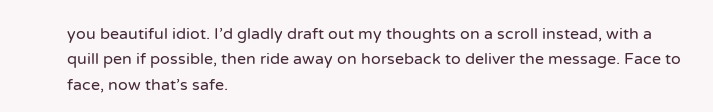you beautiful idiot. I’d gladly draft out my thoughts on a scroll instead, with a quill pen if possible, then ride away on horseback to deliver the message. Face to face, now that’s safe.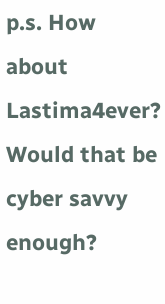p.s. How about Lastima4ever? Would that be cyber savvy enough?